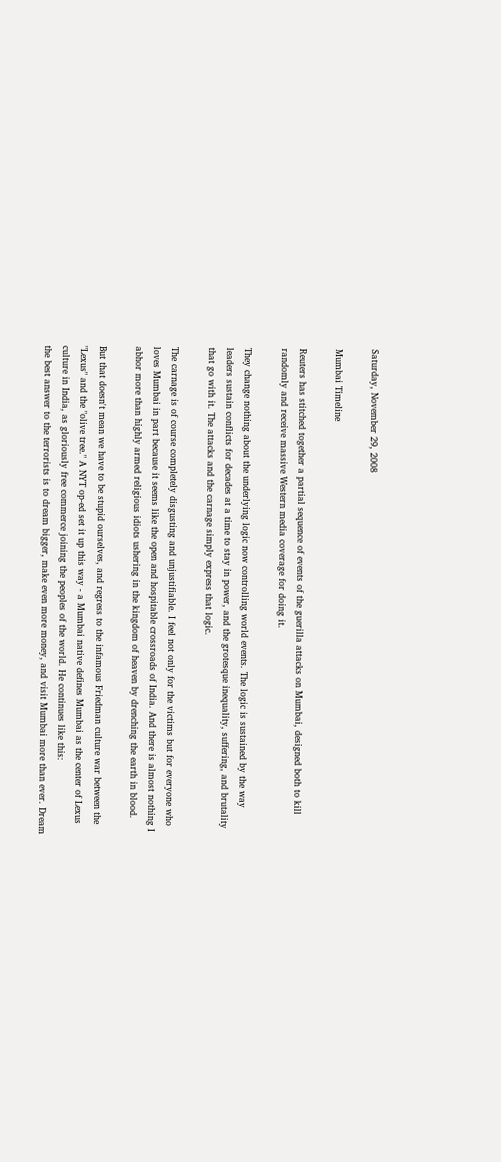Saturday, November 29, 2008

Mumbai Timeline

Reuters has stitched together a partial sequence of events of the guerilla attacks on Mumbai, designed both to kill randomly and receive massive Western media coverage for doing it.

They change nothing about the underlying logic now controlling world events. The logic is sustained by the way leaders sustain conflicts for decades at a time to stay in power, and the grotesque inequality, suffering, and brutality that go with it. The attacks and the carnage simply express that logic.

The carnage is of course completely disgusting and unjustifiable. I feel not only for the victims but for everyone who loves Mumbai in part because it seems like the open and hospitable crossroads of India. And there is almost nothing I abhor more than highly armed religious idiots ushering in the kingdom of heaven by drenching the earth in blood.

But that doesn't mean we have to be stupid ourselves, and regress to the infamous Friedman culture war between the "Lexus" and the "olive tree." A NYT op-ed set it up this way - a Mumbai native defines Mumbai as the center of Lexus culture in India, as gloriously free commerce joining the peoples of the world. He continues like this:
the best answer to the terrorists is to dream bigger, make even more money, and visit Mumbai more than ever. Dream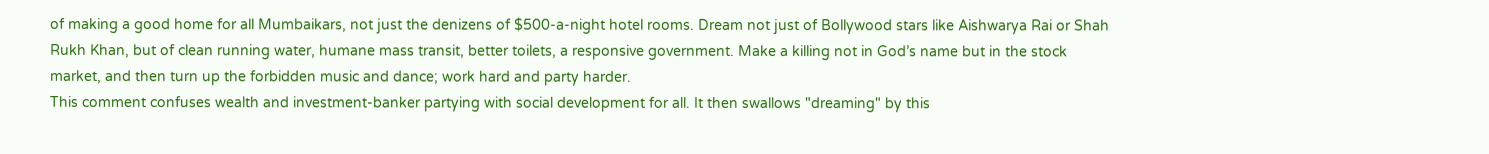of making a good home for all Mumbaikars, not just the denizens of $500-a-night hotel rooms. Dream not just of Bollywood stars like Aishwarya Rai or Shah Rukh Khan, but of clean running water, humane mass transit, better toilets, a responsive government. Make a killing not in God’s name but in the stock market, and then turn up the forbidden music and dance; work hard and party harder.
This comment confuses wealth and investment-banker partying with social development for all. It then swallows "dreaming" by this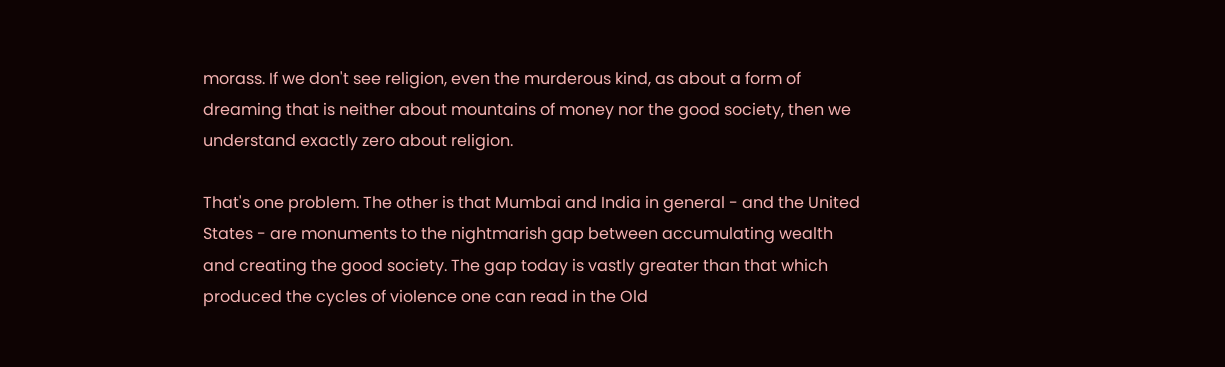morass. If we don't see religion, even the murderous kind, as about a form of dreaming that is neither about mountains of money nor the good society, then we understand exactly zero about religion.

That's one problem. The other is that Mumbai and India in general - and the United States - are monuments to the nightmarish gap between accumulating wealth and creating the good society. The gap today is vastly greater than that which produced the cycles of violence one can read in the Old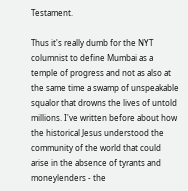Testament.

Thus it's really dumb for the NYT columnist to define Mumbai as a temple of progress and not as also at the same time a swamp of unspeakable squalor that drowns the lives of untold millions. I've written before about how the historical Jesus understood the community of the world that could arise in the absence of tyrants and moneylenders - the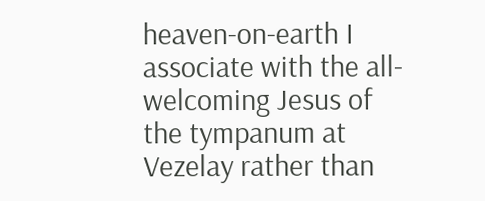heaven-on-earth I associate with the all-welcoming Jesus of the tympanum at Vezelay rather than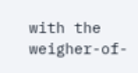with the weigher-of-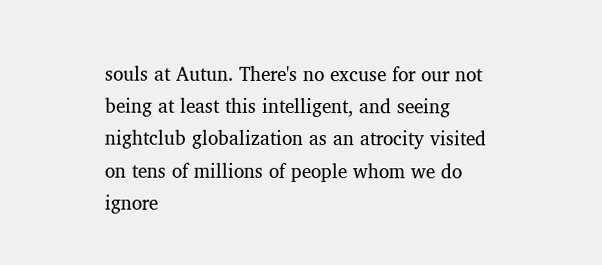souls at Autun. There's no excuse for our not being at least this intelligent, and seeing nightclub globalization as an atrocity visited on tens of millions of people whom we do ignore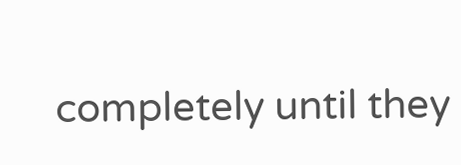completely until they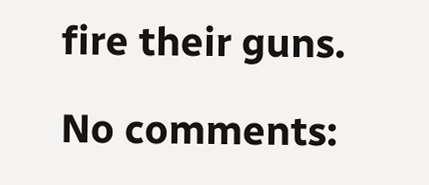fire their guns.

No comments: